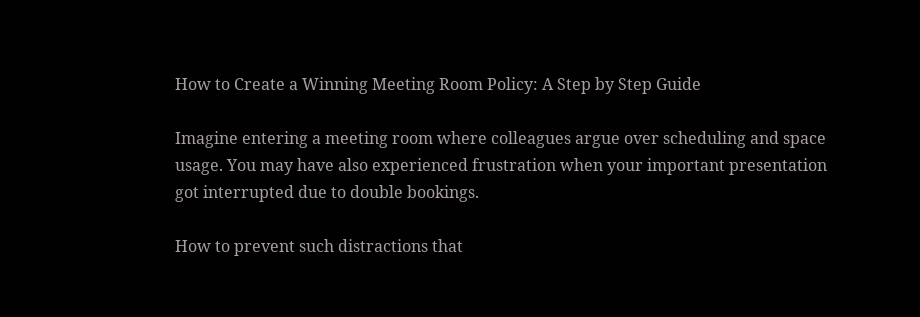How to Create a Winning Meeting Room Policy: A Step by Step Guide

Imagine entering a meeting room where colleagues argue over scheduling and space usage. You may have also experienced frustration when your important presentation got interrupted due to double bookings.

How to prevent such distractions that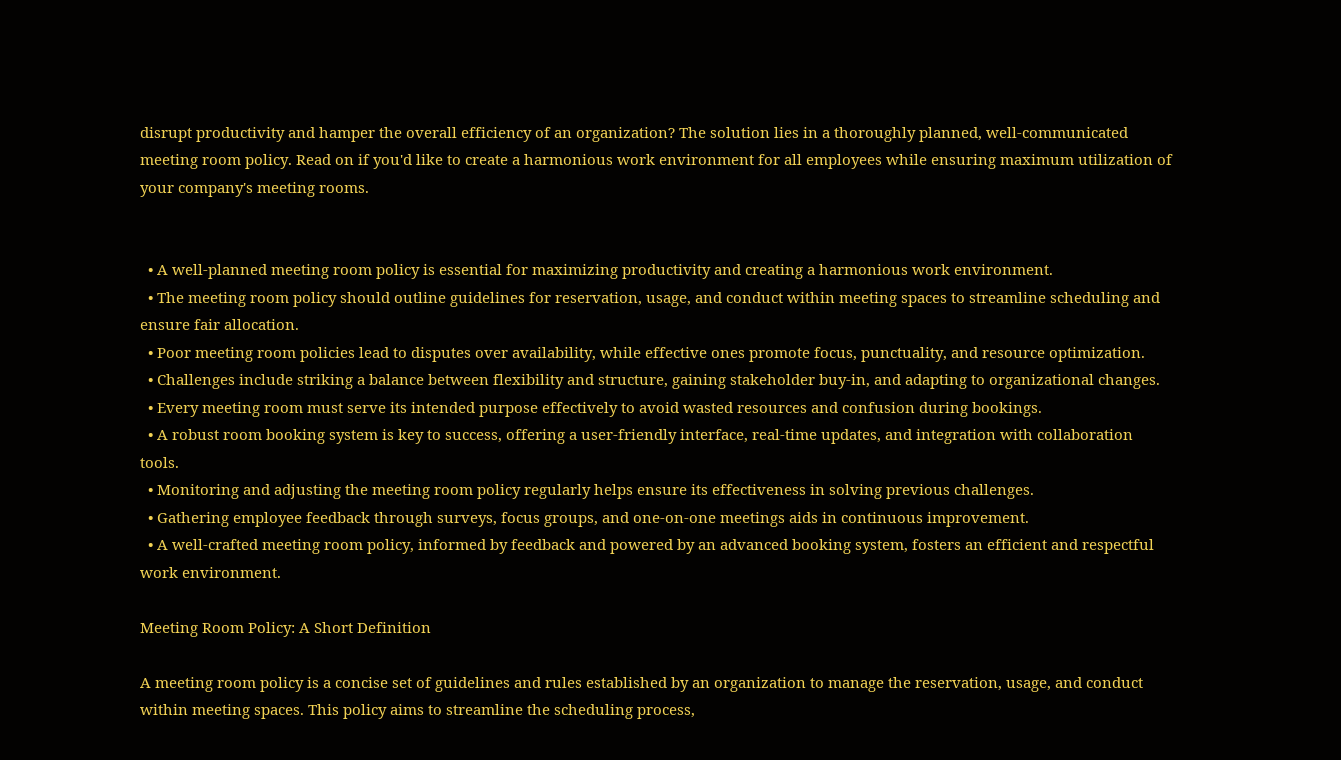disrupt productivity and hamper the overall efficiency of an organization? The solution lies in a thoroughly planned, well-communicated meeting room policy. Read on if you'd like to create a harmonious work environment for all employees while ensuring maximum utilization of your company's meeting rooms.


  • A well-planned meeting room policy is essential for maximizing productivity and creating a harmonious work environment.
  • The meeting room policy should outline guidelines for reservation, usage, and conduct within meeting spaces to streamline scheduling and ensure fair allocation.
  • Poor meeting room policies lead to disputes over availability, while effective ones promote focus, punctuality, and resource optimization.
  • Challenges include striking a balance between flexibility and structure, gaining stakeholder buy-in, and adapting to organizational changes.
  • Every meeting room must serve its intended purpose effectively to avoid wasted resources and confusion during bookings.
  • A robust room booking system is key to success, offering a user-friendly interface, real-time updates, and integration with collaboration tools.
  • Monitoring and adjusting the meeting room policy regularly helps ensure its effectiveness in solving previous challenges.
  • Gathering employee feedback through surveys, focus groups, and one-on-one meetings aids in continuous improvement.
  • A well-crafted meeting room policy, informed by feedback and powered by an advanced booking system, fosters an efficient and respectful work environment.

Meeting Room Policy: A Short Definition

A meeting room policy is a concise set of guidelines and rules established by an organization to manage the reservation, usage, and conduct within meeting spaces. This policy aims to streamline the scheduling process,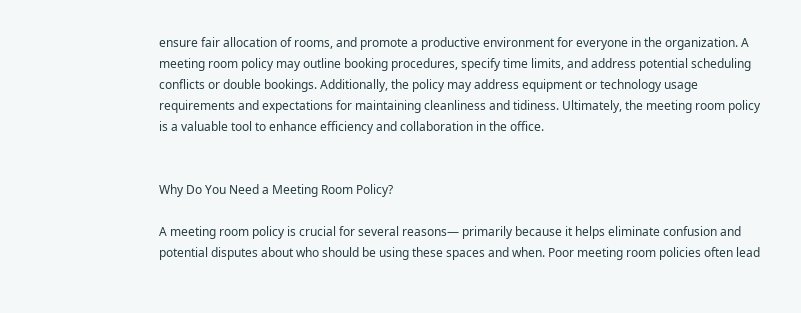ensure fair allocation of rooms, and promote a productive environment for everyone in the organization. A meeting room policy may outline booking procedures, specify time limits, and address potential scheduling conflicts or double bookings. Additionally, the policy may address equipment or technology usage requirements and expectations for maintaining cleanliness and tidiness. Ultimately, the meeting room policy is a valuable tool to enhance efficiency and collaboration in the office.


Why Do You Need a Meeting Room Policy?

A meeting room policy is crucial for several reasons— primarily because it helps eliminate confusion and potential disputes about who should be using these spaces and when. Poor meeting room policies often lead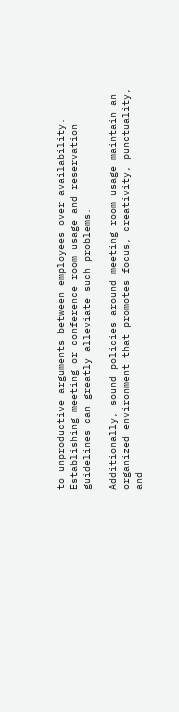to unproductive arguments between employees over availability. Establishing meeting or conference room usage and reservation guidelines can greatly alleviate such problems.

Additionally, sound policies around meeting room usage maintain an organized environment that promotes focus, creativity, punctuality, and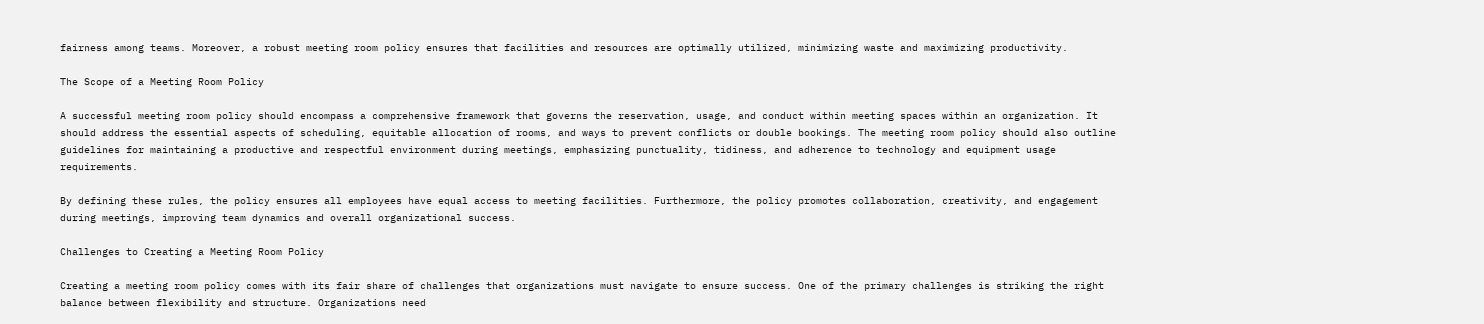fairness among teams. Moreover, a robust meeting room policy ensures that facilities and resources are optimally utilized, minimizing waste and maximizing productivity.

The Scope of a Meeting Room Policy

A successful meeting room policy should encompass a comprehensive framework that governs the reservation, usage, and conduct within meeting spaces within an organization. It should address the essential aspects of scheduling, equitable allocation of rooms, and ways to prevent conflicts or double bookings. The meeting room policy should also outline guidelines for maintaining a productive and respectful environment during meetings, emphasizing punctuality, tidiness, and adherence to technology and equipment usage requirements.

By defining these rules, the policy ensures all employees have equal access to meeting facilities. Furthermore, the policy promotes collaboration, creativity, and engagement during meetings, improving team dynamics and overall organizational success.

Challenges to Creating a Meeting Room Policy

Creating a meeting room policy comes with its fair share of challenges that organizations must navigate to ensure success. One of the primary challenges is striking the right balance between flexibility and structure. Organizations need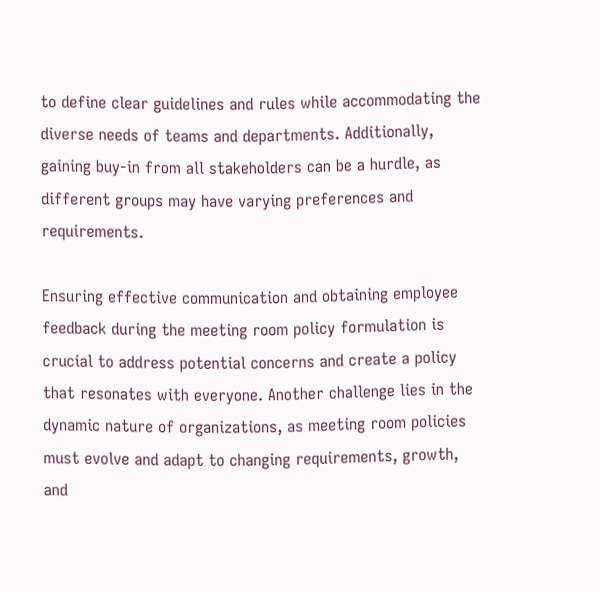to define clear guidelines and rules while accommodating the diverse needs of teams and departments. Additionally, gaining buy-in from all stakeholders can be a hurdle, as different groups may have varying preferences and requirements.

Ensuring effective communication and obtaining employee feedback during the meeting room policy formulation is crucial to address potential concerns and create a policy that resonates with everyone. Another challenge lies in the dynamic nature of organizations, as meeting room policies must evolve and adapt to changing requirements, growth, and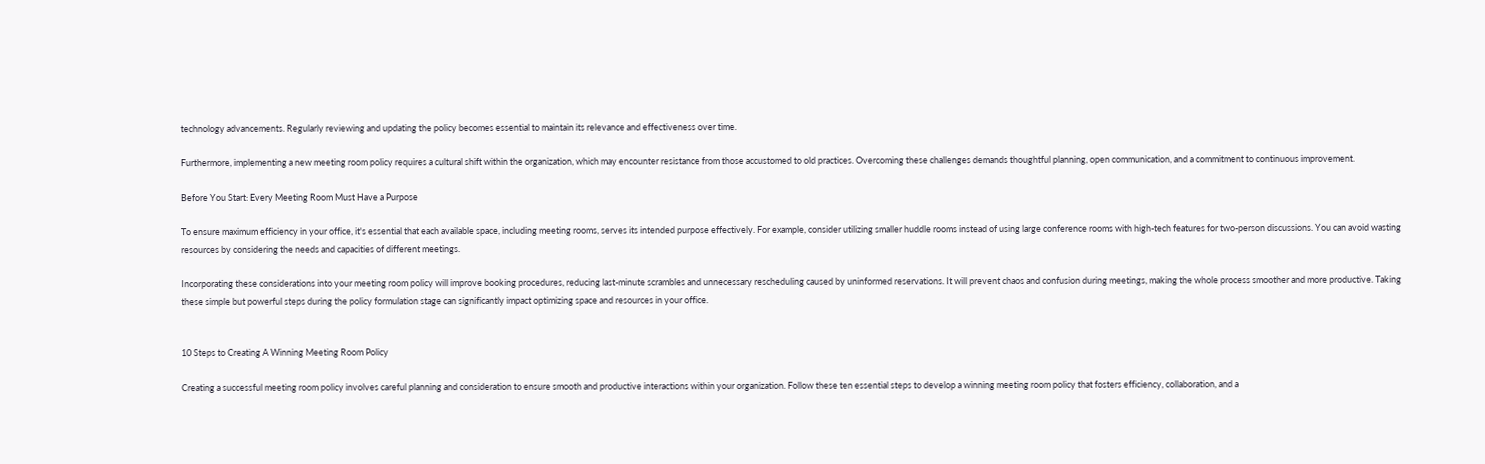technology advancements. Regularly reviewing and updating the policy becomes essential to maintain its relevance and effectiveness over time.

Furthermore, implementing a new meeting room policy requires a cultural shift within the organization, which may encounter resistance from those accustomed to old practices. Overcoming these challenges demands thoughtful planning, open communication, and a commitment to continuous improvement.

Before You Start: Every Meeting Room Must Have a Purpose

To ensure maximum efficiency in your office, it's essential that each available space, including meeting rooms, serves its intended purpose effectively. For example, consider utilizing smaller huddle rooms instead of using large conference rooms with high-tech features for two-person discussions. You can avoid wasting resources by considering the needs and capacities of different meetings.

Incorporating these considerations into your meeting room policy will improve booking procedures, reducing last-minute scrambles and unnecessary rescheduling caused by uninformed reservations. It will prevent chaos and confusion during meetings, making the whole process smoother and more productive. Taking these simple but powerful steps during the policy formulation stage can significantly impact optimizing space and resources in your office.


10 Steps to Creating A Winning Meeting Room Policy

Creating a successful meeting room policy involves careful planning and consideration to ensure smooth and productive interactions within your organization. Follow these ten essential steps to develop a winning meeting room policy that fosters efficiency, collaboration, and a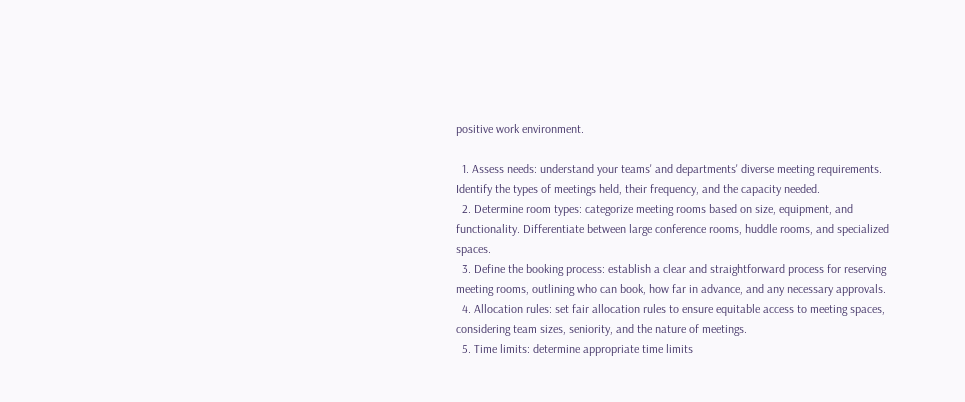positive work environment.

  1. Assess needs: understand your teams' and departments' diverse meeting requirements. Identify the types of meetings held, their frequency, and the capacity needed.
  2. Determine room types: categorize meeting rooms based on size, equipment, and functionality. Differentiate between large conference rooms, huddle rooms, and specialized spaces.
  3. Define the booking process: establish a clear and straightforward process for reserving meeting rooms, outlining who can book, how far in advance, and any necessary approvals.
  4. Allocation rules: set fair allocation rules to ensure equitable access to meeting spaces, considering team sizes, seniority, and the nature of meetings.
  5. Time limits: determine appropriate time limits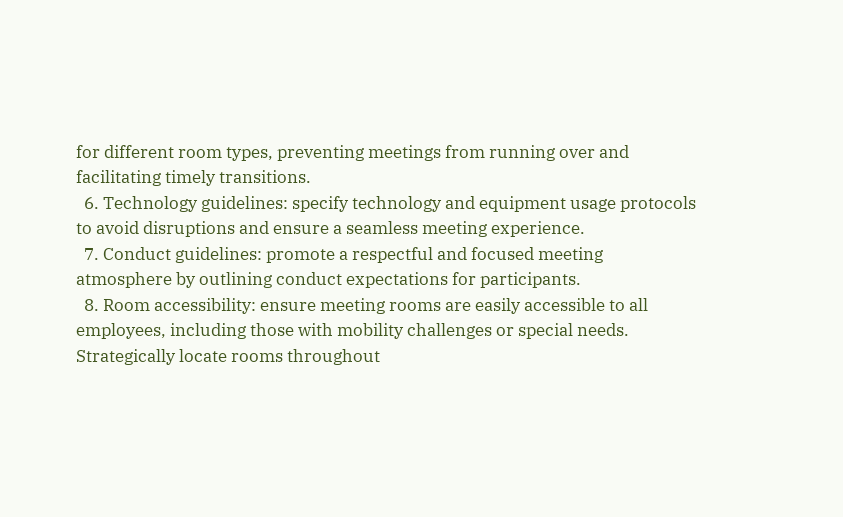for different room types, preventing meetings from running over and facilitating timely transitions.
  6. Technology guidelines: specify technology and equipment usage protocols to avoid disruptions and ensure a seamless meeting experience.
  7. Conduct guidelines: promote a respectful and focused meeting atmosphere by outlining conduct expectations for participants.
  8. Room accessibility: ensure meeting rooms are easily accessible to all employees, including those with mobility challenges or special needs. Strategically locate rooms throughout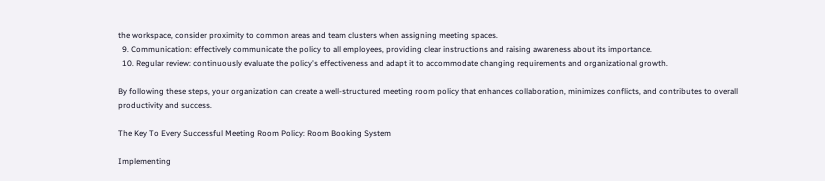the workspace, consider proximity to common areas and team clusters when assigning meeting spaces.
  9. Communication: effectively communicate the policy to all employees, providing clear instructions and raising awareness about its importance.
  10. Regular review: continuously evaluate the policy's effectiveness and adapt it to accommodate changing requirements and organizational growth.

By following these steps, your organization can create a well-structured meeting room policy that enhances collaboration, minimizes conflicts, and contributes to overall productivity and success.

The Key To Every Successful Meeting Room Policy: Room Booking System

Implementing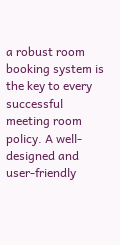a robust room booking system is the key to every successful meeting room policy. A well-designed and user-friendly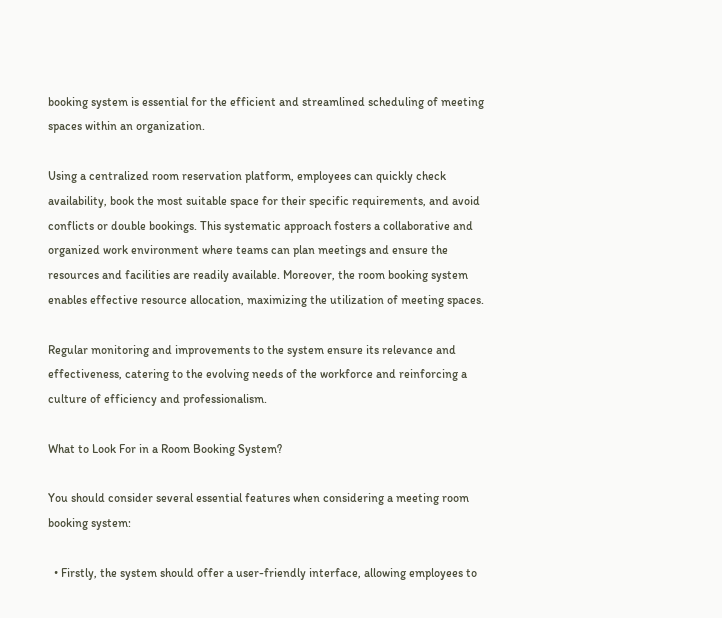booking system is essential for the efficient and streamlined scheduling of meeting spaces within an organization.

Using a centralized room reservation platform, employees can quickly check availability, book the most suitable space for their specific requirements, and avoid conflicts or double bookings. This systematic approach fosters a collaborative and organized work environment where teams can plan meetings and ensure the resources and facilities are readily available. Moreover, the room booking system enables effective resource allocation, maximizing the utilization of meeting spaces.

Regular monitoring and improvements to the system ensure its relevance and effectiveness, catering to the evolving needs of the workforce and reinforcing a culture of efficiency and professionalism.

What to Look For in a Room Booking System?

You should consider several essential features when considering a meeting room booking system:

  • Firstly, the system should offer a user-friendly interface, allowing employees to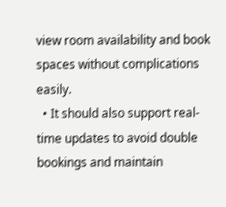view room availability and book spaces without complications easily.
  • It should also support real-time updates to avoid double bookings and maintain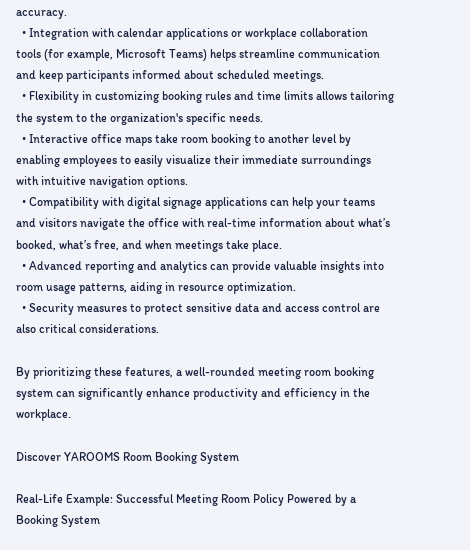accuracy.
  • Integration with calendar applications or workplace collaboration tools (for example, Microsoft Teams) helps streamline communication and keep participants informed about scheduled meetings.
  • Flexibility in customizing booking rules and time limits allows tailoring the system to the organization's specific needs.
  • Interactive office maps take room booking to another level by enabling employees to easily visualize their immediate surroundings with intuitive navigation options.
  • Compatibility with digital signage applications can help your teams and visitors navigate the office with real-time information about what’s booked, what’s free, and when meetings take place.
  • Advanced reporting and analytics can provide valuable insights into room usage patterns, aiding in resource optimization.
  • Security measures to protect sensitive data and access control are also critical considerations.

By prioritizing these features, a well-rounded meeting room booking system can significantly enhance productivity and efficiency in the workplace.

Discover YAROOMS Room Booking System

Real-Life Example: Successful Meeting Room Policy Powered by a Booking System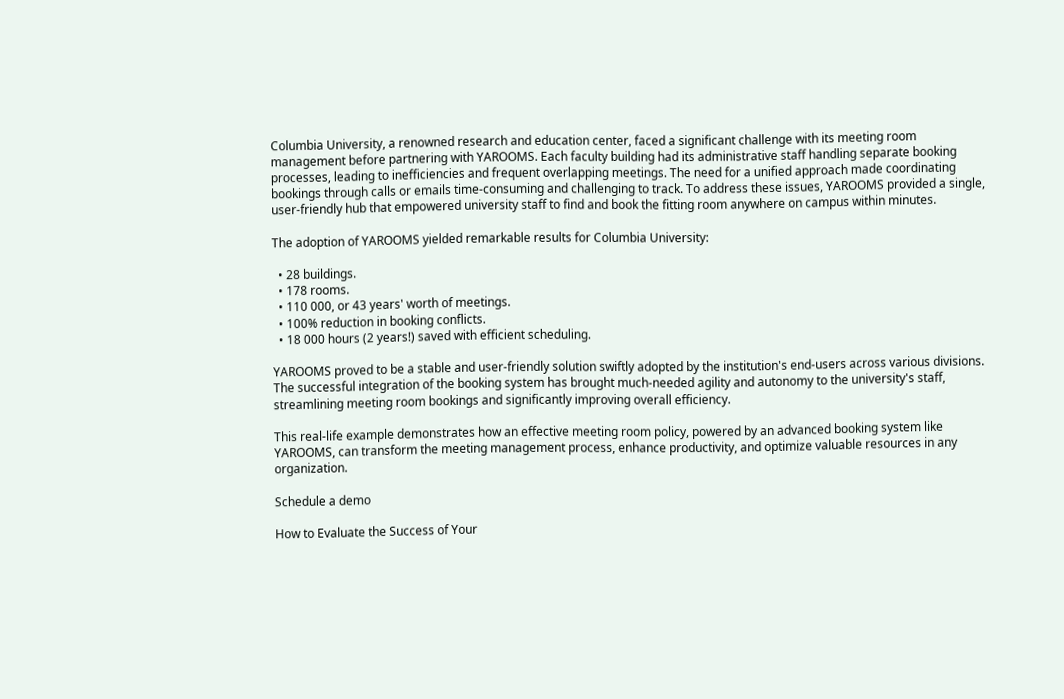Columbia University, a renowned research and education center, faced a significant challenge with its meeting room management before partnering with YAROOMS. Each faculty building had its administrative staff handling separate booking processes, leading to inefficiencies and frequent overlapping meetings. The need for a unified approach made coordinating bookings through calls or emails time-consuming and challenging to track. To address these issues, YAROOMS provided a single, user-friendly hub that empowered university staff to find and book the fitting room anywhere on campus within minutes.

The adoption of YAROOMS yielded remarkable results for Columbia University:

  • 28 buildings.
  • 178 rooms.
  • 110 000, or 43 years' worth of meetings.
  • 100% reduction in booking conflicts.
  • 18 000 hours (2 years!) saved with efficient scheduling.

YAROOMS proved to be a stable and user-friendly solution swiftly adopted by the institution's end-users across various divisions. The successful integration of the booking system has brought much-needed agility and autonomy to the university's staff, streamlining meeting room bookings and significantly improving overall efficiency.

This real-life example demonstrates how an effective meeting room policy, powered by an advanced booking system like YAROOMS, can transform the meeting management process, enhance productivity, and optimize valuable resources in any organization.

Schedule a demo

How to Evaluate the Success of Your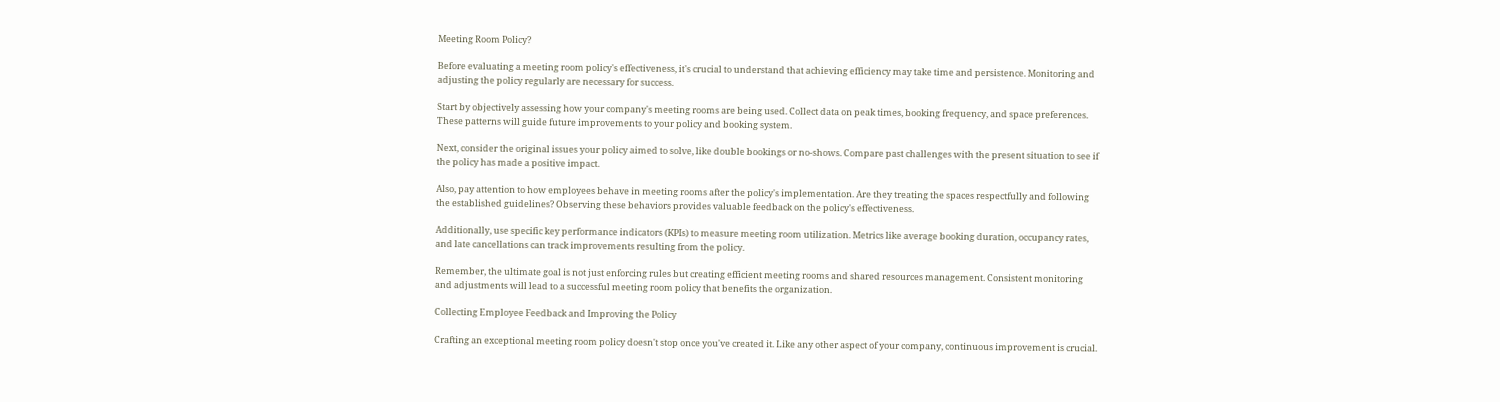Meeting Room Policy?

Before evaluating a meeting room policy's effectiveness, it's crucial to understand that achieving efficiency may take time and persistence. Monitoring and adjusting the policy regularly are necessary for success.

Start by objectively assessing how your company's meeting rooms are being used. Collect data on peak times, booking frequency, and space preferences. These patterns will guide future improvements to your policy and booking system.

Next, consider the original issues your policy aimed to solve, like double bookings or no-shows. Compare past challenges with the present situation to see if the policy has made a positive impact.

Also, pay attention to how employees behave in meeting rooms after the policy's implementation. Are they treating the spaces respectfully and following the established guidelines? Observing these behaviors provides valuable feedback on the policy's effectiveness.

Additionally, use specific key performance indicators (KPIs) to measure meeting room utilization. Metrics like average booking duration, occupancy rates, and late cancellations can track improvements resulting from the policy.

Remember, the ultimate goal is not just enforcing rules but creating efficient meeting rooms and shared resources management. Consistent monitoring and adjustments will lead to a successful meeting room policy that benefits the organization.

Collecting Employee Feedback and Improving the Policy

Crafting an exceptional meeting room policy doesn't stop once you've created it. Like any other aspect of your company, continuous improvement is crucial.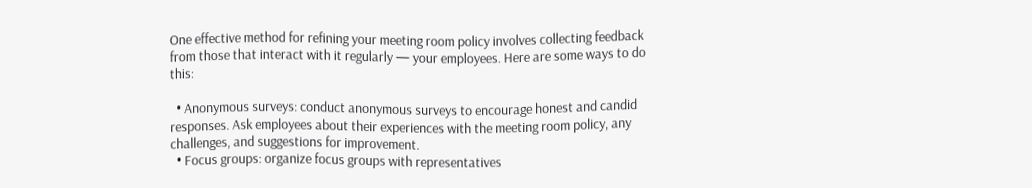One effective method for refining your meeting room policy involves collecting feedback from those that interact with it regularly — your employees. Here are some ways to do this:

  • Anonymous surveys: conduct anonymous surveys to encourage honest and candid responses. Ask employees about their experiences with the meeting room policy, any challenges, and suggestions for improvement.
  • Focus groups: organize focus groups with representatives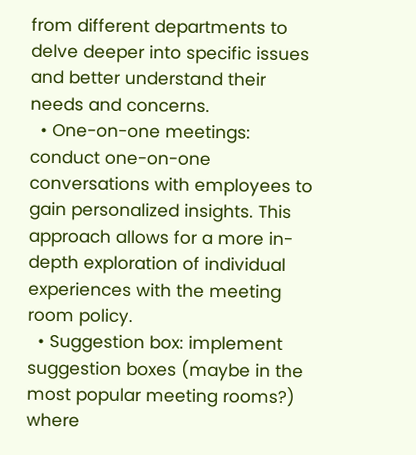from different departments to delve deeper into specific issues and better understand their needs and concerns.
  • One-on-one meetings: conduct one-on-one conversations with employees to gain personalized insights. This approach allows for a more in-depth exploration of individual experiences with the meeting room policy.
  • Suggestion box: implement suggestion boxes (maybe in the most popular meeting rooms?) where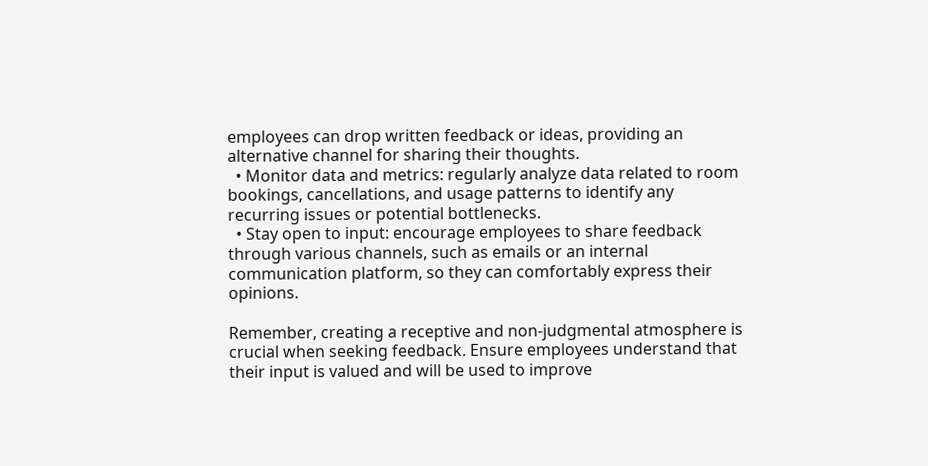employees can drop written feedback or ideas, providing an alternative channel for sharing their thoughts.
  • Monitor data and metrics: regularly analyze data related to room bookings, cancellations, and usage patterns to identify any recurring issues or potential bottlenecks.
  • Stay open to input: encourage employees to share feedback through various channels, such as emails or an internal communication platform, so they can comfortably express their opinions.

Remember, creating a receptive and non-judgmental atmosphere is crucial when seeking feedback. Ensure employees understand that their input is valued and will be used to improve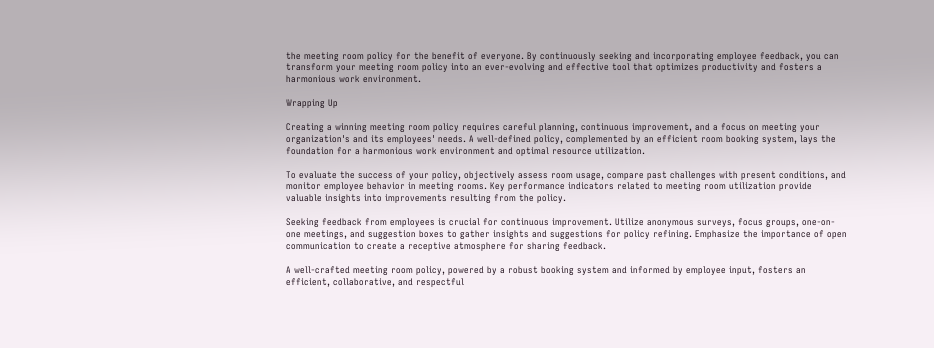the meeting room policy for the benefit of everyone. By continuously seeking and incorporating employee feedback, you can transform your meeting room policy into an ever-evolving and effective tool that optimizes productivity and fosters a harmonious work environment.

Wrapping Up

Creating a winning meeting room policy requires careful planning, continuous improvement, and a focus on meeting your organization's and its employees' needs. A well-defined policy, complemented by an efficient room booking system, lays the foundation for a harmonious work environment and optimal resource utilization.

To evaluate the success of your policy, objectively assess room usage, compare past challenges with present conditions, and monitor employee behavior in meeting rooms. Key performance indicators related to meeting room utilization provide valuable insights into improvements resulting from the policy.

Seeking feedback from employees is crucial for continuous improvement. Utilize anonymous surveys, focus groups, one-on-one meetings, and suggestion boxes to gather insights and suggestions for policy refining. Emphasize the importance of open communication to create a receptive atmosphere for sharing feedback.

A well-crafted meeting room policy, powered by a robust booking system and informed by employee input, fosters an efficient, collaborative, and respectful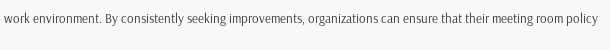work environment. By consistently seeking improvements, organizations can ensure that their meeting room policy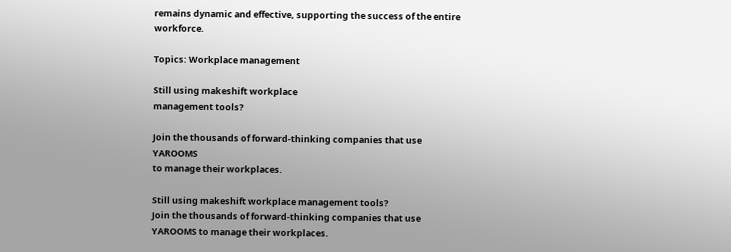remains dynamic and effective, supporting the success of the entire workforce.

Topics: Workplace management

Still using makeshift workplace
management tools?

Join the thousands of forward-thinking companies that use YAROOMS
to manage their workplaces.

Still using makeshift workplace management tools?
Join the thousands of forward-thinking companies that use YAROOMS to manage their workplaces.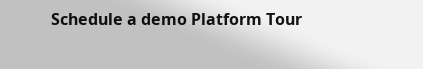Schedule a demo Platform Tour